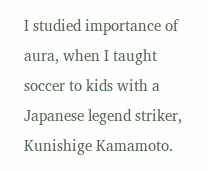I studied importance of aura, when I taught soccer to kids with a Japanese legend striker, Kunishige Kamamoto.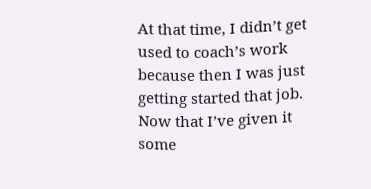At that time, I didn’t get used to coach’s work because then I was just getting started that job. Now that I’ve given it some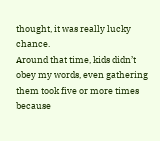thought, it was really lucky chance.
Around that time, kids didn’t obey my words, even gathering them took five or more times because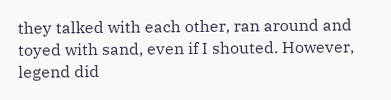they talked with each other, ran around and toyed with sand, even if I shouted. However, legend did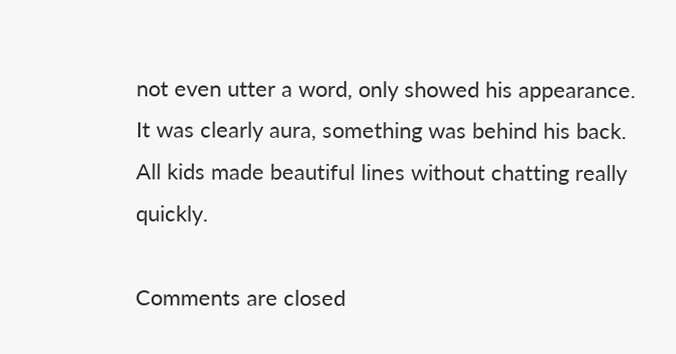not even utter a word, only showed his appearance. It was clearly aura, something was behind his back. All kids made beautiful lines without chatting really quickly.

Comments are closed